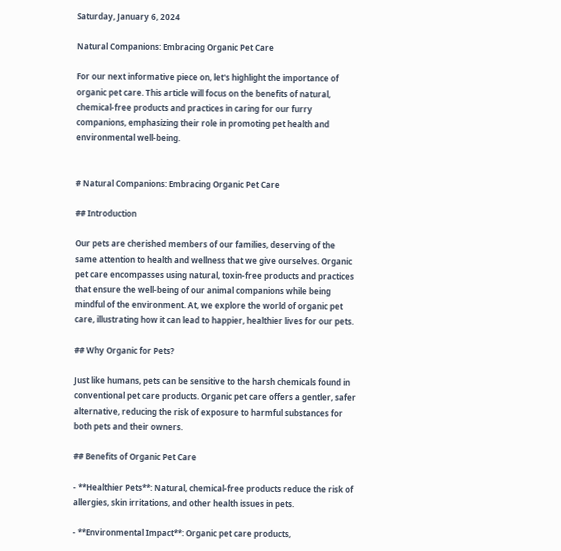Saturday, January 6, 2024

Natural Companions: Embracing Organic Pet Care

For our next informative piece on, let's highlight the importance of organic pet care. This article will focus on the benefits of natural, chemical-free products and practices in caring for our furry companions, emphasizing their role in promoting pet health and environmental well-being.


# Natural Companions: Embracing Organic Pet Care

## Introduction

Our pets are cherished members of our families, deserving of the same attention to health and wellness that we give ourselves. Organic pet care encompasses using natural, toxin-free products and practices that ensure the well-being of our animal companions while being mindful of the environment. At, we explore the world of organic pet care, illustrating how it can lead to happier, healthier lives for our pets.

## Why Organic for Pets?

Just like humans, pets can be sensitive to the harsh chemicals found in conventional pet care products. Organic pet care offers a gentler, safer alternative, reducing the risk of exposure to harmful substances for both pets and their owners.

## Benefits of Organic Pet Care

- **Healthier Pets**: Natural, chemical-free products reduce the risk of allergies, skin irritations, and other health issues in pets.

- **Environmental Impact**: Organic pet care products,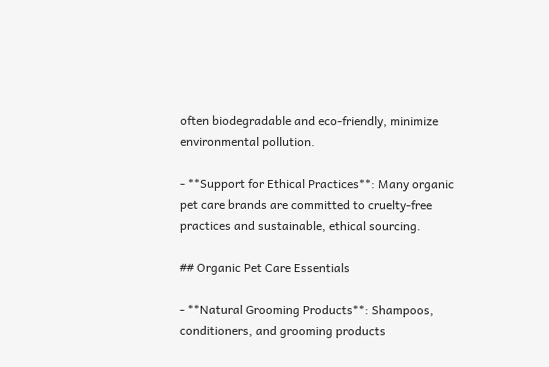often biodegradable and eco-friendly, minimize environmental pollution.

- **Support for Ethical Practices**: Many organic pet care brands are committed to cruelty-free practices and sustainable, ethical sourcing.

## Organic Pet Care Essentials

- **Natural Grooming Products**: Shampoos, conditioners, and grooming products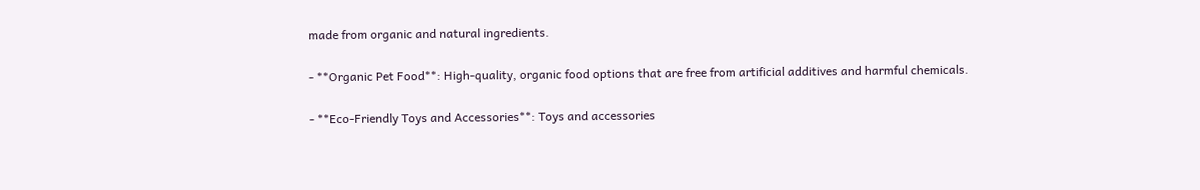made from organic and natural ingredients.

- **Organic Pet Food**: High-quality, organic food options that are free from artificial additives and harmful chemicals.

- **Eco-Friendly Toys and Accessories**: Toys and accessories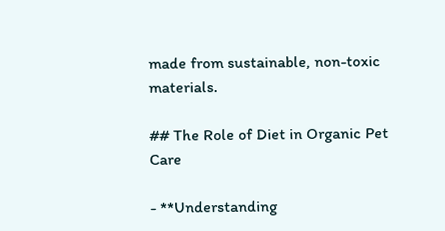made from sustainable, non-toxic materials.

## The Role of Diet in Organic Pet Care

- **Understanding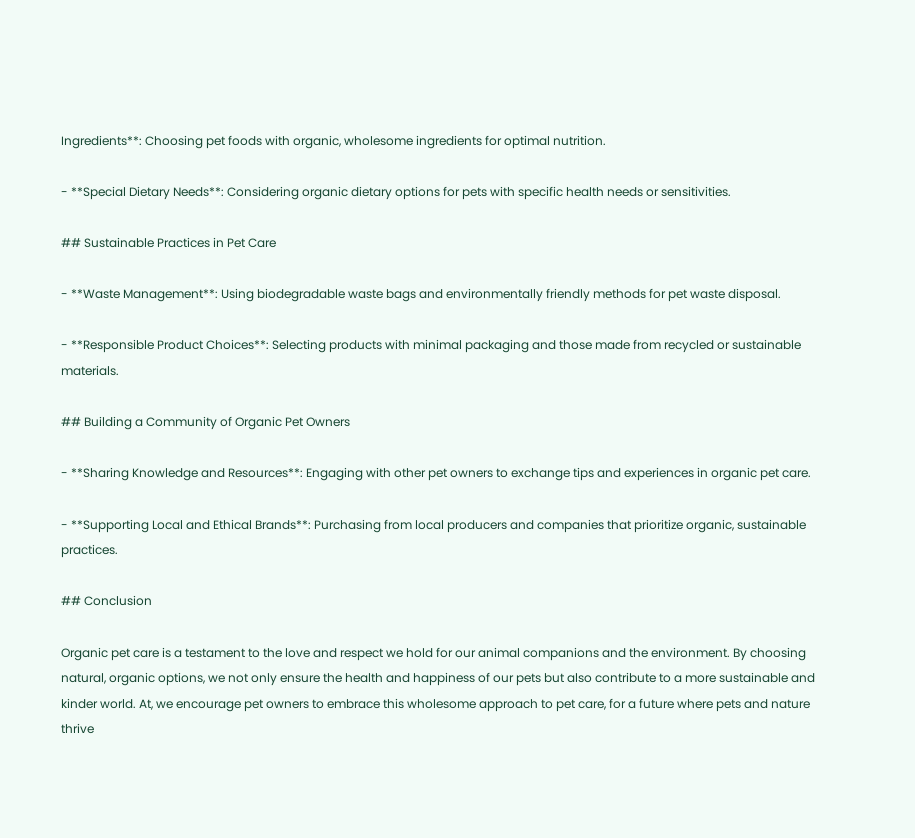Ingredients**: Choosing pet foods with organic, wholesome ingredients for optimal nutrition.

- **Special Dietary Needs**: Considering organic dietary options for pets with specific health needs or sensitivities.

## Sustainable Practices in Pet Care

- **Waste Management**: Using biodegradable waste bags and environmentally friendly methods for pet waste disposal.

- **Responsible Product Choices**: Selecting products with minimal packaging and those made from recycled or sustainable materials.

## Building a Community of Organic Pet Owners

- **Sharing Knowledge and Resources**: Engaging with other pet owners to exchange tips and experiences in organic pet care.

- **Supporting Local and Ethical Brands**: Purchasing from local producers and companies that prioritize organic, sustainable practices.

## Conclusion

Organic pet care is a testament to the love and respect we hold for our animal companions and the environment. By choosing natural, organic options, we not only ensure the health and happiness of our pets but also contribute to a more sustainable and kinder world. At, we encourage pet owners to embrace this wholesome approach to pet care, for a future where pets and nature thrive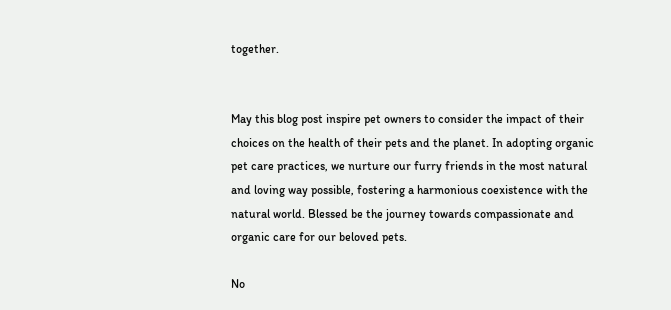together.


May this blog post inspire pet owners to consider the impact of their choices on the health of their pets and the planet. In adopting organic pet care practices, we nurture our furry friends in the most natural and loving way possible, fostering a harmonious coexistence with the natural world. Blessed be the journey towards compassionate and organic care for our beloved pets.

No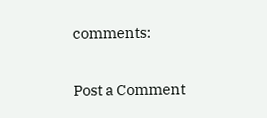comments:

Post a Comment